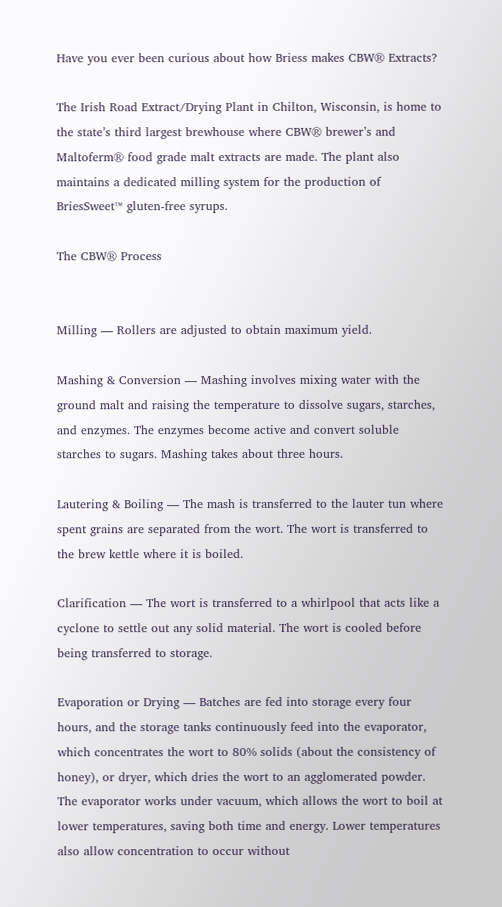Have you ever been curious about how Briess makes CBW® Extracts?

The Irish Road Extract/Drying Plant in Chilton, Wisconsin, is home to the state’s third largest brewhouse where CBW® brewer’s and Maltoferm® food grade malt extracts are made. The plant also maintains a dedicated milling system for the production of BriesSweet™ gluten-free syrups.

The CBW® Process


Milling — Rollers are adjusted to obtain maximum yield.

Mashing & Conversion — Mashing involves mixing water with the ground malt and raising the temperature to dissolve sugars, starches, and enzymes. The enzymes become active and convert soluble starches to sugars. Mashing takes about three hours.

Lautering & Boiling — The mash is transferred to the lauter tun where spent grains are separated from the wort. The wort is transferred to the brew kettle where it is boiled.

Clarification — The wort is transferred to a whirlpool that acts like a cyclone to settle out any solid material. The wort is cooled before being transferred to storage.

Evaporation or Drying — Batches are fed into storage every four hours, and the storage tanks continuously feed into the evaporator, which concentrates the wort to 80% solids (about the consistency of honey), or dryer, which dries the wort to an agglomerated powder. The evaporator works under vacuum, which allows the wort to boil at lower temperatures, saving both time and energy. Lower temperatures also allow concentration to occur without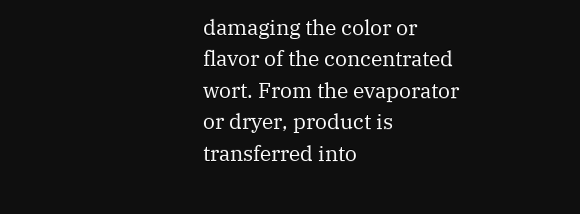damaging the color or flavor of the concentrated wort. From the evaporator or dryer, product is transferred into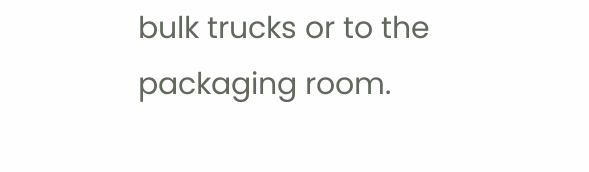bulk trucks or to the packaging room.